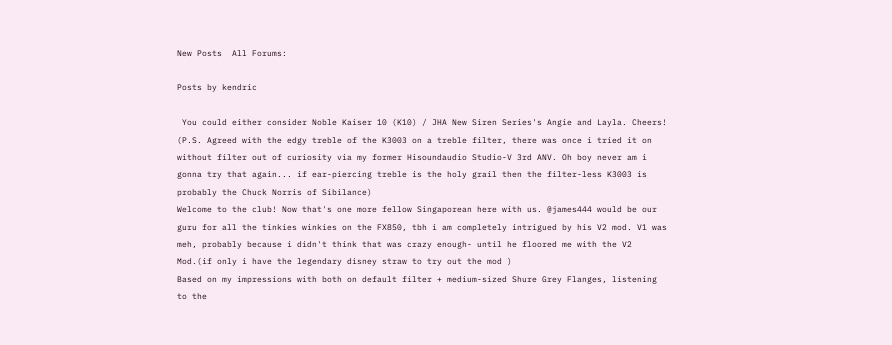New Posts  All Forums:

Posts by kendric

 You could either consider Noble Kaiser 10 (K10) / JHA New Siren Series's Angie and Layla. Cheers!
(P.S. Agreed with the edgy treble of the K3003 on a treble filter, there was once i tried it on without filter out of curiosity via my former Hisoundaudio Studio-V 3rd ANV. Oh boy never am i gonna try that again... if ear-piercing treble is the holy grail then the filter-less K3003 is probably the Chuck Norris of Sibilance)
Welcome to the club! Now that's one more fellow Singaporean here with us. @james444 would be our guru for all the tinkies winkies on the FX850, tbh i am completely intrigued by his V2 mod. V1 was meh, probably because i didn't think that was crazy enough- until he floored me with the V2 Mod.(if only i have the legendary disney straw to try out the mod )
Based on my impressions with both on default filter + medium-sized Shure Grey Flanges, listening to the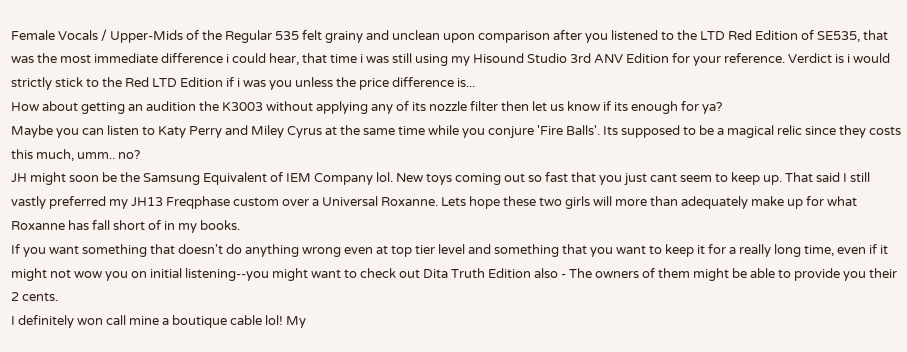Female Vocals / Upper-Mids of the Regular 535 felt grainy and unclean upon comparison after you listened to the LTD Red Edition of SE535, that was the most immediate difference i could hear, that time i was still using my Hisound Studio 3rd ANV Edition for your reference. Verdict is i would strictly stick to the Red LTD Edition if i was you unless the price difference is...
How about getting an audition the K3003 without applying any of its nozzle filter then let us know if its enough for ya?
Maybe you can listen to Katy Perry and Miley Cyrus at the same time while you conjure 'Fire Balls'. Its supposed to be a magical relic since they costs this much, umm.. no?
JH might soon be the Samsung Equivalent of IEM Company lol. New toys coming out so fast that you just cant seem to keep up. That said I still vastly preferred my JH13 Freqphase custom over a Universal Roxanne. Lets hope these two girls will more than adequately make up for what Roxanne has fall short of in my books.
If you want something that doesn't do anything wrong even at top tier level and something that you want to keep it for a really long time, even if it might not wow you on initial listening--you might want to check out Dita Truth Edition also - The owners of them might be able to provide you their 2 cents.
I definitely won call mine a boutique cable lol! My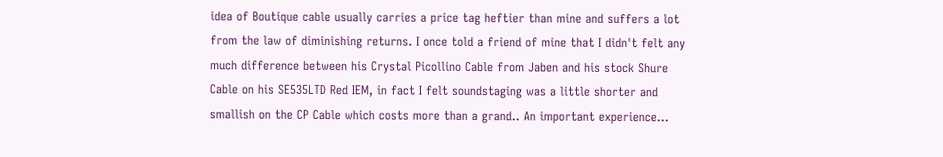idea of Boutique cable usually carries a price tag heftier than mine and suffers a lot from the law of diminishing returns. I once told a friend of mine that I didn't felt any much difference between his Crystal Picollino Cable from Jaben and his stock Shure Cable on his SE535LTD Red IEM, in fact I felt soundstaging was a little shorter and smallish on the CP Cable which costs more than a grand.. An important experience...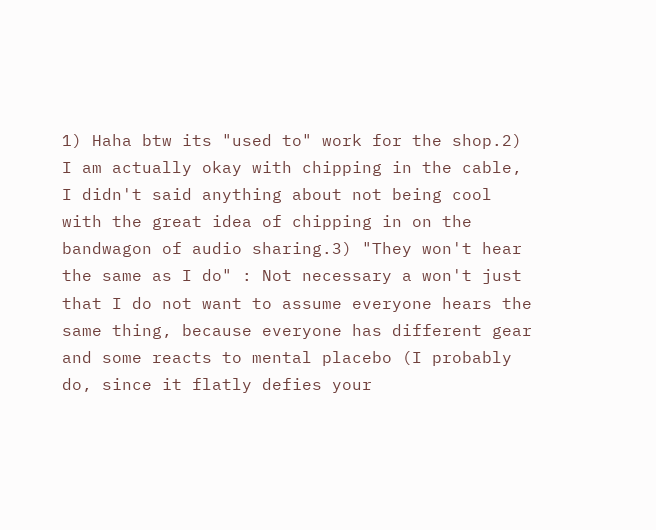1) Haha btw its "used to" work for the shop.2) I am actually okay with chipping in the cable, I didn't said anything about not being cool with the great idea of chipping in on the bandwagon of audio sharing.3) "They won't hear the same as I do" : Not necessary a won't just that I do not want to assume everyone hears the same thing, because everyone has different gear and some reacts to mental placebo (I probably do, since it flatly defies your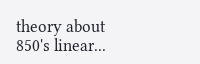theory about 850's linear...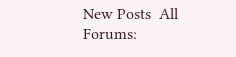New Posts  All Forums: